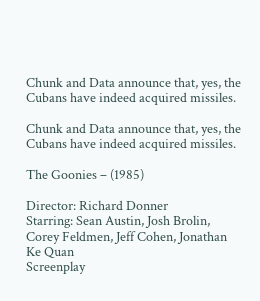Chunk and Data announce that, yes, the Cubans have indeed acquired missiles.

Chunk and Data announce that, yes, the Cubans have indeed acquired missiles.

The Goonies – (1985)

Director: Richard Donner
Starring: Sean Austin, Josh Brolin, Corey Feldmen, Jeff Cohen, Jonathan Ke Quan
Screenplay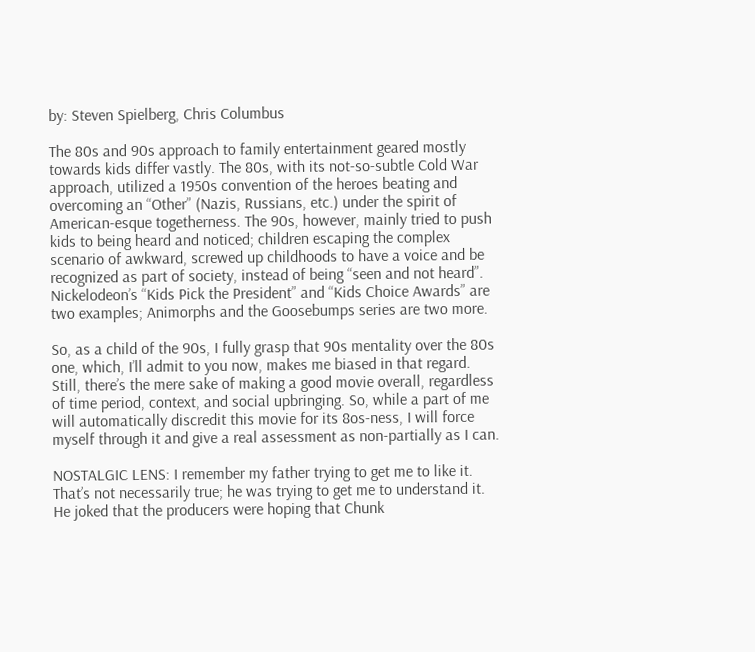by: Steven Spielberg, Chris Columbus

The 80s and 90s approach to family entertainment geared mostly towards kids differ vastly. The 80s, with its not-so-subtle Cold War approach, utilized a 1950s convention of the heroes beating and overcoming an “Other” (Nazis, Russians, etc.) under the spirit of American-esque togetherness. The 90s, however, mainly tried to push kids to being heard and noticed; children escaping the complex scenario of awkward, screwed up childhoods to have a voice and be recognized as part of society, instead of being “seen and not heard”. Nickelodeon’s “Kids Pick the President” and “Kids Choice Awards” are two examples; Animorphs and the Goosebumps series are two more.

So, as a child of the 90s, I fully grasp that 90s mentality over the 80s one, which, I’ll admit to you now, makes me biased in that regard. Still, there’s the mere sake of making a good movie overall, regardless of time period, context, and social upbringing. So, while a part of me will automatically discredit this movie for its 8os-ness, I will force myself through it and give a real assessment as non-partially as I can.

NOSTALGIC LENS: I remember my father trying to get me to like it. That’s not necessarily true; he was trying to get me to understand it. He joked that the producers were hoping that Chunk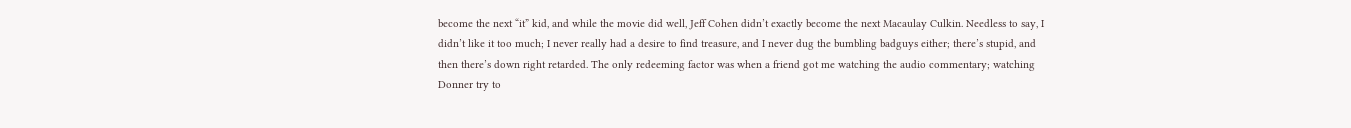become the next “it” kid, and while the movie did well, Jeff Cohen didn’t exactly become the next Macaulay Culkin. Needless to say, I didn’t like it too much; I never really had a desire to find treasure, and I never dug the bumbling badguys either; there’s stupid, and then there’s down right retarded. The only redeeming factor was when a friend got me watching the audio commentary; watching Donner try to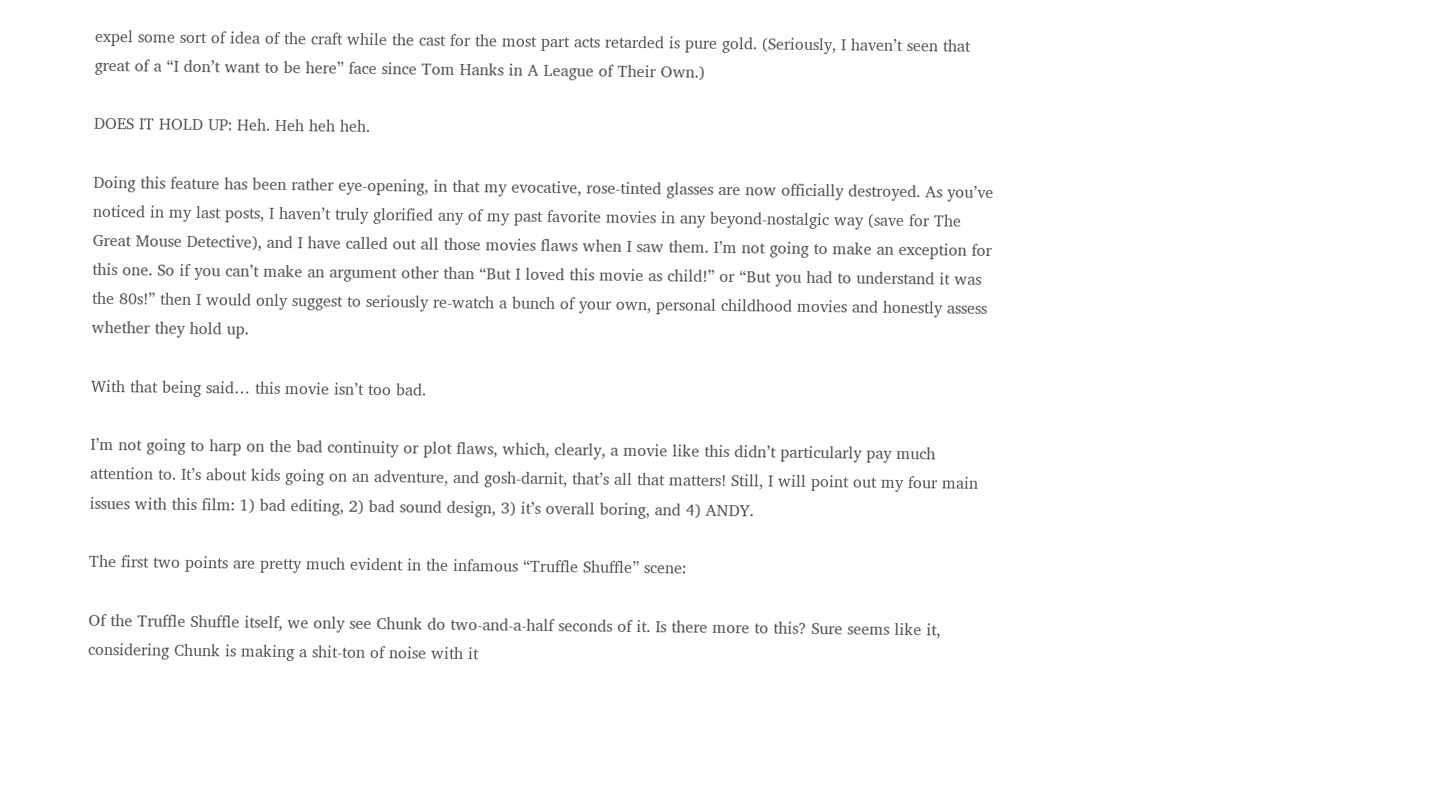expel some sort of idea of the craft while the cast for the most part acts retarded is pure gold. (Seriously, I haven’t seen that great of a “I don’t want to be here” face since Tom Hanks in A League of Their Own.)

DOES IT HOLD UP: Heh. Heh heh heh.

Doing this feature has been rather eye-opening, in that my evocative, rose-tinted glasses are now officially destroyed. As you’ve noticed in my last posts, I haven’t truly glorified any of my past favorite movies in any beyond-nostalgic way (save for The Great Mouse Detective), and I have called out all those movies flaws when I saw them. I’m not going to make an exception for this one. So if you can’t make an argument other than “But I loved this movie as child!” or “But you had to understand it was the 80s!” then I would only suggest to seriously re-watch a bunch of your own, personal childhood movies and honestly assess whether they hold up.

With that being said… this movie isn’t too bad.

I’m not going to harp on the bad continuity or plot flaws, which, clearly, a movie like this didn’t particularly pay much attention to. It’s about kids going on an adventure, and gosh-darnit, that’s all that matters! Still, I will point out my four main issues with this film: 1) bad editing, 2) bad sound design, 3) it’s overall boring, and 4) ANDY.

The first two points are pretty much evident in the infamous “Truffle Shuffle” scene:

Of the Truffle Shuffle itself, we only see Chunk do two-and-a-half seconds of it. Is there more to this? Sure seems like it, considering Chunk is making a shit-ton of noise with it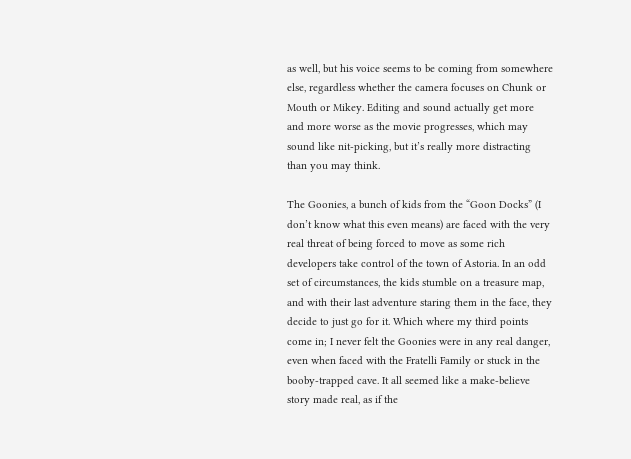as well, but his voice seems to be coming from somewhere else, regardless whether the camera focuses on Chunk or Mouth or Mikey. Editing and sound actually get more and more worse as the movie progresses, which may sound like nit-picking, but it’s really more distracting than you may think.

The Goonies, a bunch of kids from the “Goon Docks” (I don’t know what this even means) are faced with the very real threat of being forced to move as some rich developers take control of the town of Astoria. In an odd set of circumstances, the kids stumble on a treasure map, and with their last adventure staring them in the face, they decide to just go for it. Which where my third points come in; I never felt the Goonies were in any real danger, even when faced with the Fratelli Family or stuck in the booby-trapped cave. It all seemed like a make-believe story made real, as if the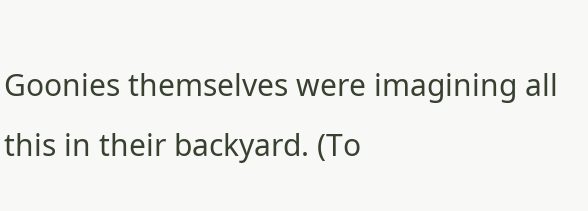Goonies themselves were imagining all this in their backyard. (To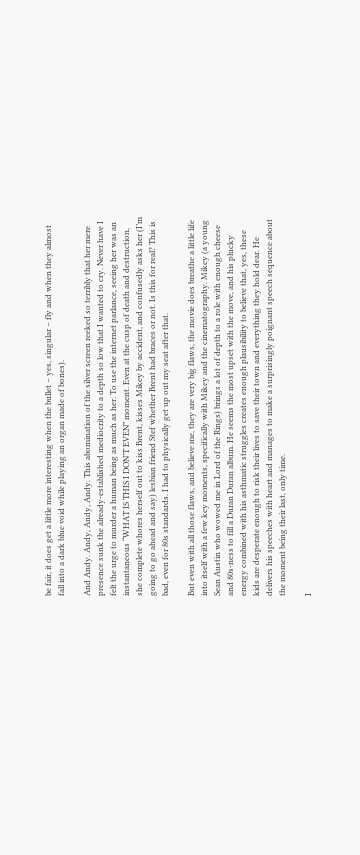be fair, it does get a little more interesting when the bullet – yes, singular – fly and when they almost fall into a dark blue void while playing an organ made of bones).

And Andy. Andy, Andy, Andy. This abomination of the silver screen reeked so terribly that her mere presence sunk the already-established mediocrity to a depth so low that I wanted to cry. Never have I felt the urge to murder a human being as much as her. To use the internet parlance, seeing her was an instantaneous “WHAT IS THIS I DON’T EVEN” moment. Even at the cusp of death and destruction, she complete whores herself out to kiss Brent, kisses Mikey by accident, and confusedly asks her (I’m going to go ahead and say) lesbian friend Stef whether Brent had braces or not. Is this for real? This is bad, even for 80s standards. I had to physically get up out my seat after that.

But even with all those flaws, and believe me, they are very big flaws, the movie does breathe a little life into itself with a few key moments, specifically with Mikey and the cinematography. Mikey (a young Sean Austin who wowed me in Lord of the Rings) brings a lot of depth to a role with enough cheese and 80s-ness to fill a Duran Duran album. He seems the most upset with the move, and his plucky energy combined with his asthmatic struggles creates enough plausibility to believe that, yes, these kids are desperate enough to risk their lives to save their town and everything they hold dear. He delivers his speeches with heart and manages to make a surprisingly poignant speech sequence about the moment being their last, only time.

I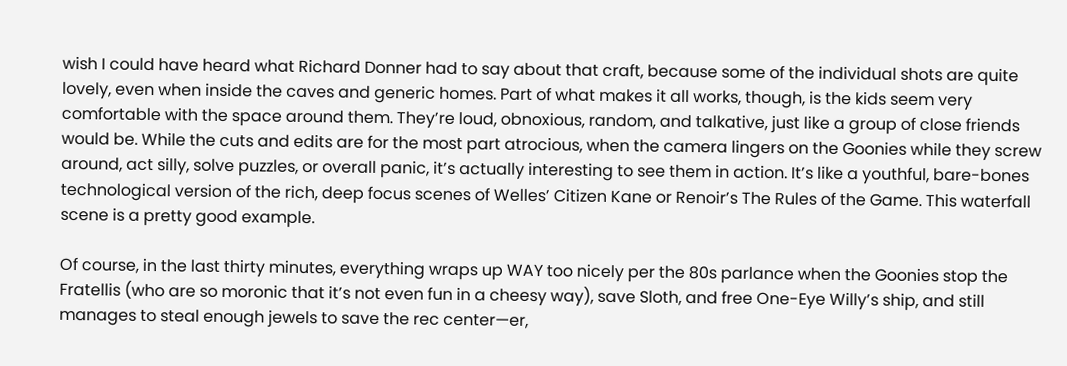wish I could have heard what Richard Donner had to say about that craft, because some of the individual shots are quite lovely, even when inside the caves and generic homes. Part of what makes it all works, though, is the kids seem very comfortable with the space around them. They’re loud, obnoxious, random, and talkative, just like a group of close friends would be. While the cuts and edits are for the most part atrocious, when the camera lingers on the Goonies while they screw around, act silly, solve puzzles, or overall panic, it’s actually interesting to see them in action. It’s like a youthful, bare-bones technological version of the rich, deep focus scenes of Welles’ Citizen Kane or Renoir’s The Rules of the Game. This waterfall scene is a pretty good example.

Of course, in the last thirty minutes, everything wraps up WAY too nicely per the 80s parlance when the Goonies stop the Fratellis (who are so moronic that it’s not even fun in a cheesy way), save Sloth, and free One-Eye Willy’s ship, and still manages to steal enough jewels to save the rec center—er,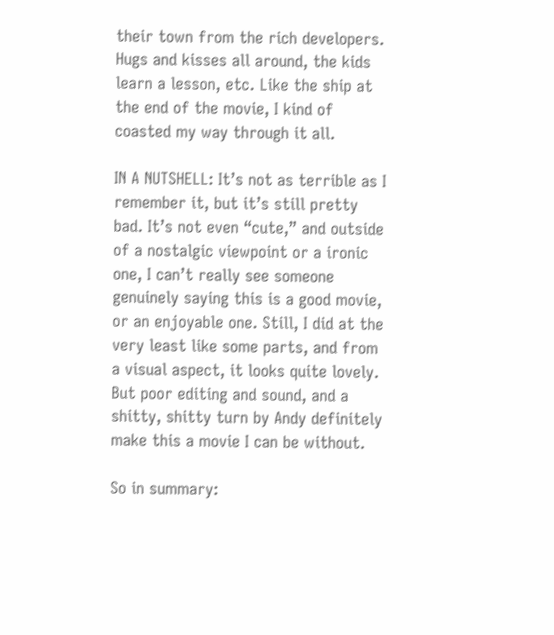their town from the rich developers. Hugs and kisses all around, the kids learn a lesson, etc. Like the ship at the end of the movie, I kind of coasted my way through it all.

IN A NUTSHELL: It’s not as terrible as I remember it, but it’s still pretty bad. It’s not even “cute,” and outside of a nostalgic viewpoint or a ironic one, I can’t really see someone genuinely saying this is a good movie, or an enjoyable one. Still, I did at the very least like some parts, and from a visual aspect, it looks quite lovely. But poor editing and sound, and a shitty, shitty turn by Andy definitely make this a movie I can be without.

So in summary: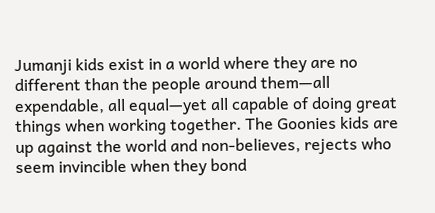Jumanji kids exist in a world where they are no different than the people around them—all expendable, all equal—yet all capable of doing great things when working together. The Goonies kids are up against the world and non-believes, rejects who seem invincible when they bond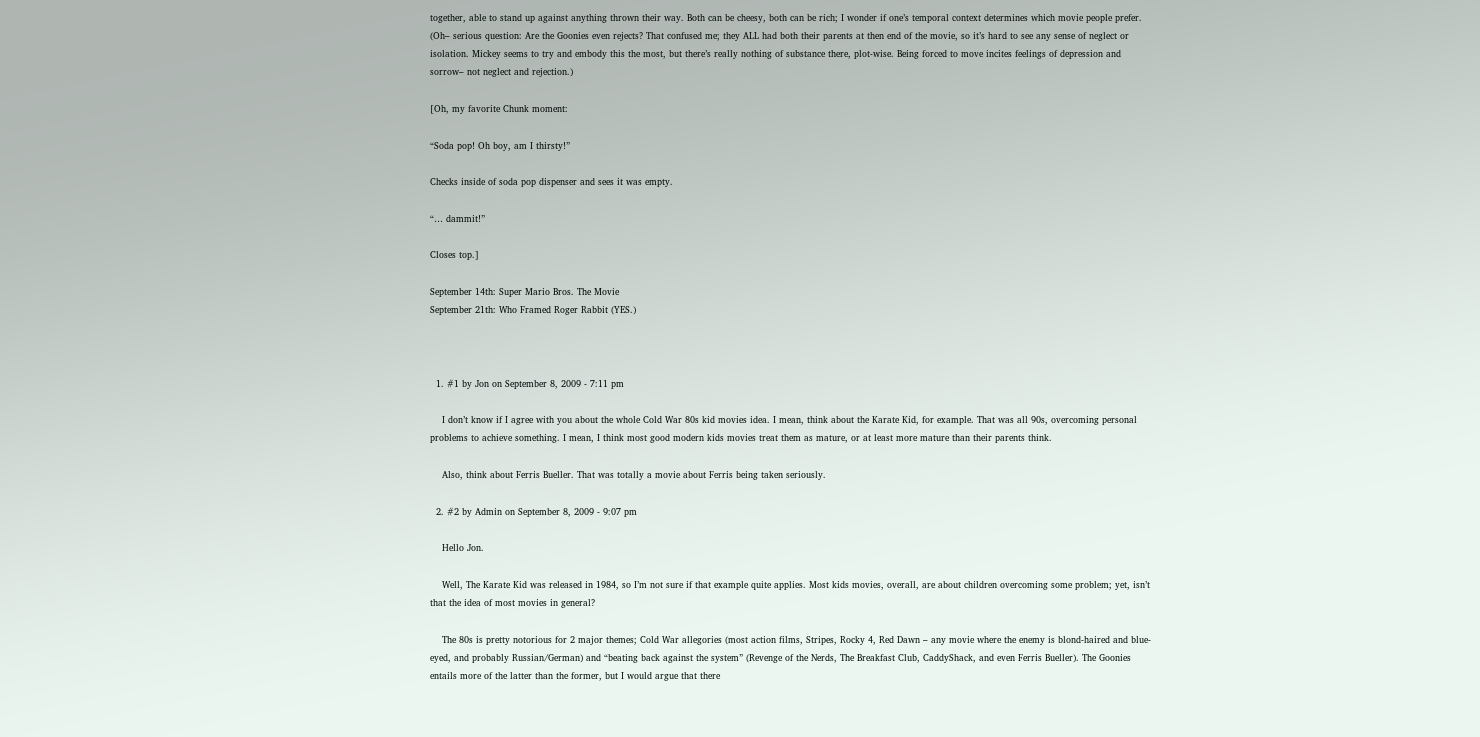together, able to stand up against anything thrown their way. Both can be cheesy, both can be rich; I wonder if one’s temporal context determines which movie people prefer. (Oh– serious question: Are the Goonies even rejects? That confused me; they ALL had both their parents at then end of the movie, so it’s hard to see any sense of neglect or isolation. Mickey seems to try and embody this the most, but there’s really nothing of substance there, plot-wise. Being forced to move incites feelings of depression and sorrow– not neglect and rejection.)

[Oh, my favorite Chunk moment:

“Soda pop! Oh boy, am I thirsty!”

Checks inside of soda pop dispenser and sees it was empty.

“… dammit!”

Closes top.]

September 14th: Super Mario Bros. The Movie
September 21th: Who Framed Roger Rabbit (YES.)



  1. #1 by Jon on September 8, 2009 - 7:11 pm

    I don’t know if I agree with you about the whole Cold War 80s kid movies idea. I mean, think about the Karate Kid, for example. That was all 90s, overcoming personal problems to achieve something. I mean, I think most good modern kids movies treat them as mature, or at least more mature than their parents think.

    Also, think about Ferris Bueller. That was totally a movie about Ferris being taken seriously.

  2. #2 by Admin on September 8, 2009 - 9:07 pm

    Hello Jon.

    Well, The Karate Kid was released in 1984, so I’m not sure if that example quite applies. Most kids movies, overall, are about children overcoming some problem; yet, isn’t that the idea of most movies in general?

    The 80s is pretty notorious for 2 major themes; Cold War allegories (most action films, Stripes, Rocky 4, Red Dawn – any movie where the enemy is blond-haired and blue-eyed, and probably Russian/German) and “beating back against the system” (Revenge of the Nerds, The Breakfast Club, CaddyShack, and even Ferris Bueller). The Goonies entails more of the latter than the former, but I would argue that there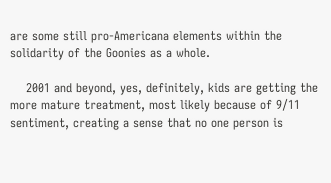are some still pro-Americana elements within the solidarity of the Goonies as a whole.

    2001 and beyond, yes, definitely, kids are getting the more mature treatment, most likely because of 9/11 sentiment, creating a sense that no one person is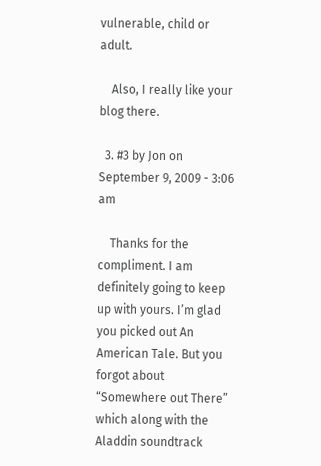vulnerable, child or adult.

    Also, I really like your blog there.

  3. #3 by Jon on September 9, 2009 - 3:06 am

    Thanks for the compliment. I am definitely going to keep up with yours. I’m glad you picked out An American Tale. But you forgot about “Somewhere out There” which along with the Aladdin soundtrack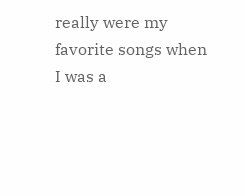really were my favorite songs when I was a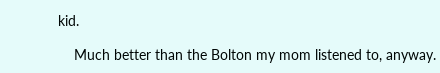kid.

    Much better than the Bolton my mom listened to, anyway.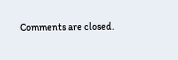Comments are closed.